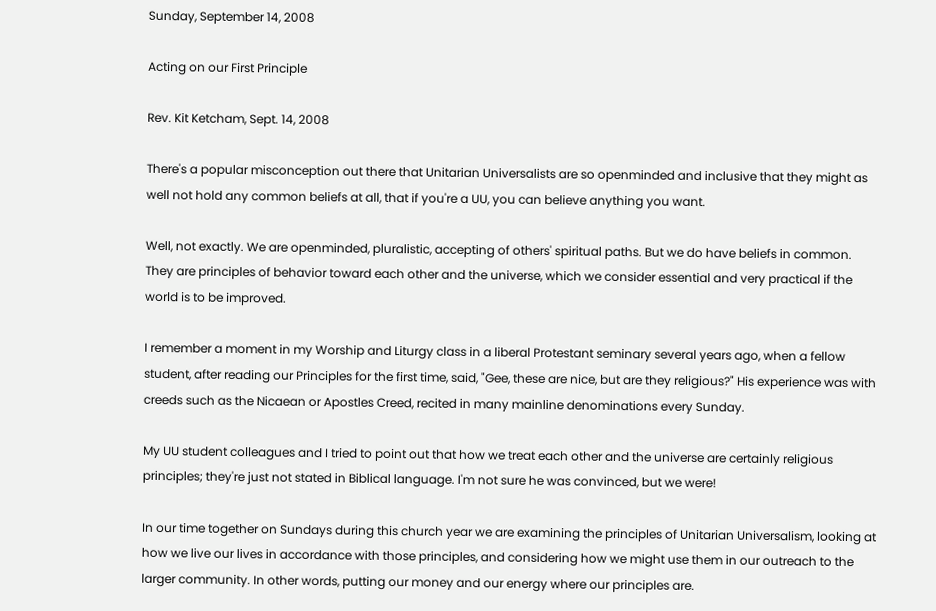Sunday, September 14, 2008

Acting on our First Principle

Rev. Kit Ketcham, Sept. 14, 2008

There's a popular misconception out there that Unitarian Universalists are so openminded and inclusive that they might as well not hold any common beliefs at all, that if you're a UU, you can believe anything you want.

Well, not exactly. We are openminded, pluralistic, accepting of others' spiritual paths. But we do have beliefs in common. They are principles of behavior toward each other and the universe, which we consider essential and very practical if the world is to be improved.

I remember a moment in my Worship and Liturgy class in a liberal Protestant seminary several years ago, when a fellow student, after reading our Principles for the first time, said, "Gee, these are nice, but are they religious?" His experience was with creeds such as the Nicaean or Apostles Creed, recited in many mainline denominations every Sunday.

My UU student colleagues and I tried to point out that how we treat each other and the universe are certainly religious principles; they're just not stated in Biblical language. I'm not sure he was convinced, but we were!

In our time together on Sundays during this church year we are examining the principles of Unitarian Universalism, looking at how we live our lives in accordance with those principles, and considering how we might use them in our outreach to the larger community. In other words, putting our money and our energy where our principles are.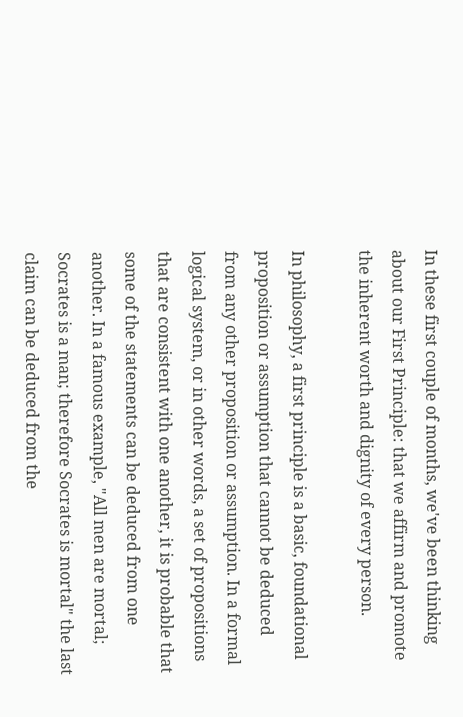In these first couple of months, we've been thinking about our First Principle: that we affirm and promote the inherent worth and dignity of every person.

In philosophy, a first principle is a basic, foundational proposition or assumption that cannot be deduced from any other proposition or assumption. In a formal logical system, or in other words, a set of propositions that are consistent with one another, it is probable that some of the statements can be deduced from one another. In a famous example, "All men are mortal; Socrates is a man; therefore Socrates is mortal" the last claim can be deduced from the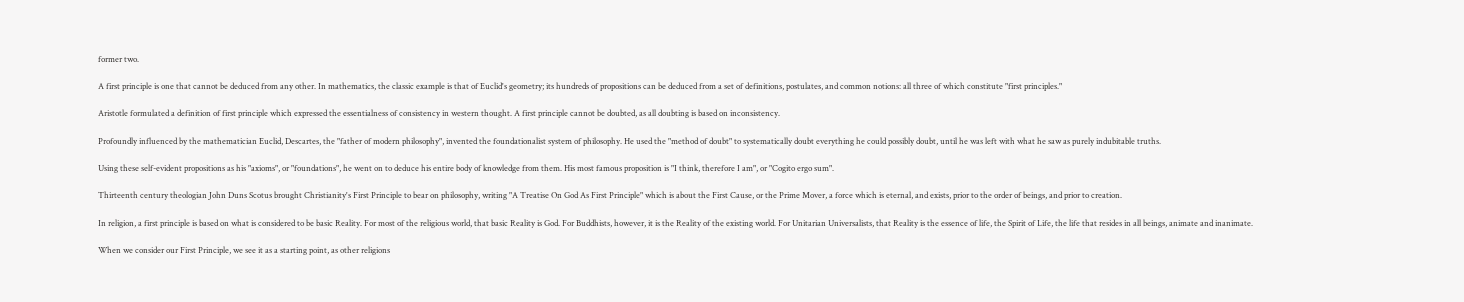former two.

A first principle is one that cannot be deduced from any other. In mathematics, the classic example is that of Euclid's geometry; its hundreds of propositions can be deduced from a set of definitions, postulates, and common notions: all three of which constitute "first principles."

Aristotle formulated a definition of first principle which expressed the essentialness of consistency in western thought. A first principle cannot be doubted, as all doubting is based on inconsistency.

Profoundly influenced by the mathematician Euclid, Descartes, the "father of modern philosophy", invented the foundationalist system of philosophy. He used the "method of doubt" to systematically doubt everything he could possibly doubt, until he was left with what he saw as purely indubitable truths.

Using these self-evident propositions as his "axioms", or "foundations", he went on to deduce his entire body of knowledge from them. His most famous proposition is "I think, therefore I am", or "Cogito ergo sum".

Thirteenth century theologian John Duns Scotus brought Christianity's First Principle to bear on philosophy, writing "A Treatise On God As First Principle" which is about the First Cause, or the Prime Mover, a force which is eternal, and exists, prior to the order of beings, and prior to creation.

In religion, a first principle is based on what is considered to be basic Reality. For most of the religious world, that basic Reality is God. For Buddhists, however, it is the Reality of the existing world. For Unitarian Universalists, that Reality is the essence of life, the Spirit of Life, the life that resides in all beings, animate and inanimate.

When we consider our First Principle, we see it as a starting point, as other religions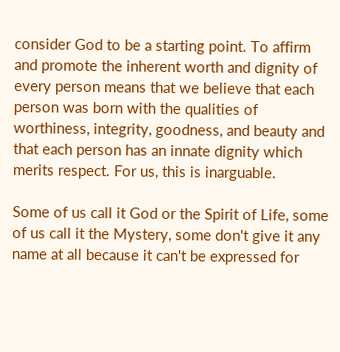consider God to be a starting point. To affirm and promote the inherent worth and dignity of every person means that we believe that each person was born with the qualities of worthiness, integrity, goodness, and beauty and that each person has an innate dignity which merits respect. For us, this is inarguable.

Some of us call it God or the Spirit of Life, some of us call it the Mystery, some don't give it any name at all because it can't be expressed for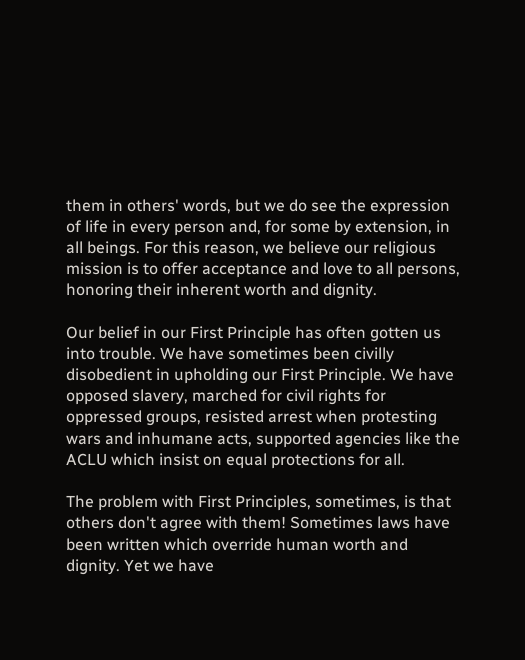them in others' words, but we do see the expression of life in every person and, for some by extension, in all beings. For this reason, we believe our religious mission is to offer acceptance and love to all persons, honoring their inherent worth and dignity.

Our belief in our First Principle has often gotten us into trouble. We have sometimes been civilly disobedient in upholding our First Principle. We have opposed slavery, marched for civil rights for oppressed groups, resisted arrest when protesting wars and inhumane acts, supported agencies like the ACLU which insist on equal protections for all.

The problem with First Principles, sometimes, is that others don't agree with them! Sometimes laws have been written which override human worth and dignity. Yet we have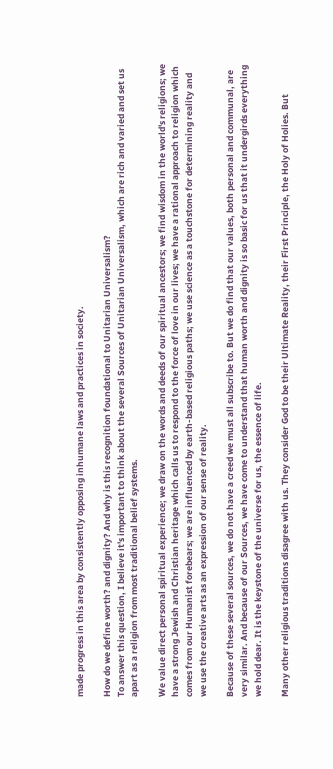made progress in this area by consistently opposing inhumane laws and practices in society.

How do we define worth? and dignity? And why is this recognition foundational to Unitarian Universalism?
To answer this question, I believe it's important to think about the several Sources of Unitarian Universalism, which are rich and varied and set us apart as a religion from most traditional belief systems.

We value direct personal spiritual experience; we draw on the words and deeds of our spiritual ancestors; we find wisdom in the world's religions; we have a strong Jewish and Christian heritage which calls us to respond to the force of love in our lives; we have a rational approach to religion which comes from our Humanist forebears; we are influenced by earth-based religious paths; we use science as a touchstone for determining reality and we use the creative arts as an expression of our sense of reality.

Because of these several sources, we do not have a creed we must all subscribe to. But we do find that our values, both personal and communal, are very similar. And because of our Sources, we have come to understand that human worth and dignity is so basic for us that it undergirds everything we hold dear. It is the keystone of the universe for us, the essence of life.

Many other religious traditions disagree with us. They consider God to be their Ultimate Reality, their First Principle, the Holy of Holies. But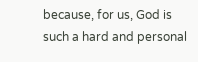because, for us, God is such a hard and personal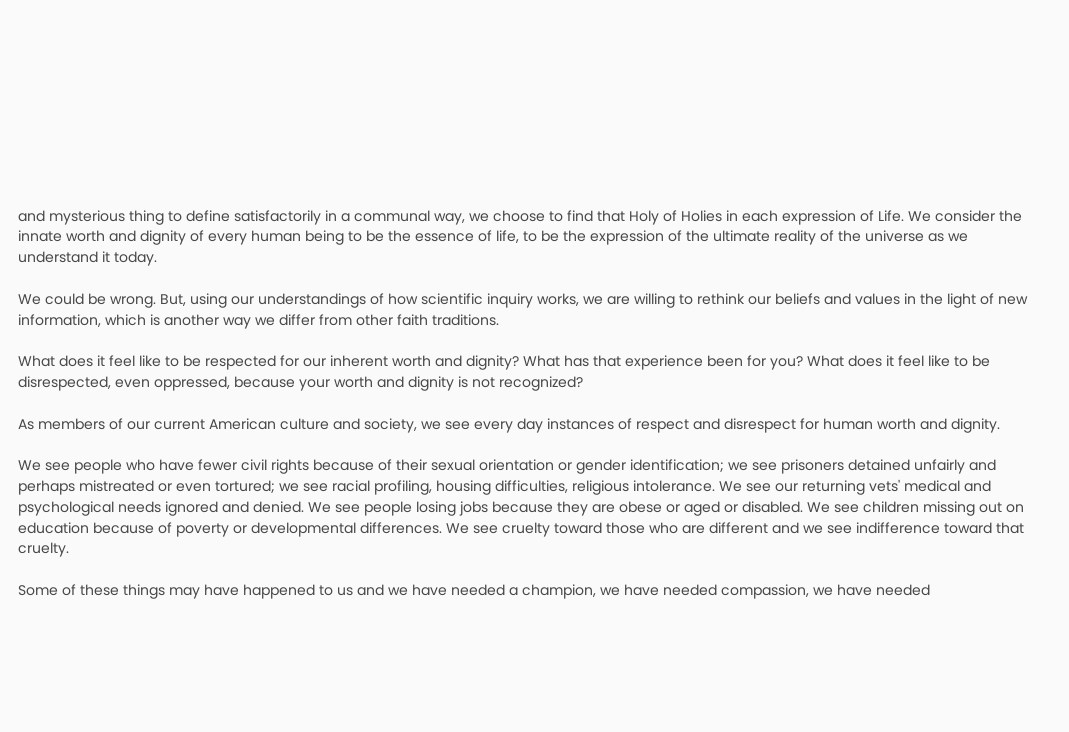and mysterious thing to define satisfactorily in a communal way, we choose to find that Holy of Holies in each expression of Life. We consider the innate worth and dignity of every human being to be the essence of life, to be the expression of the ultimate reality of the universe as we understand it today.

We could be wrong. But, using our understandings of how scientific inquiry works, we are willing to rethink our beliefs and values in the light of new information, which is another way we differ from other faith traditions.

What does it feel like to be respected for our inherent worth and dignity? What has that experience been for you? What does it feel like to be disrespected, even oppressed, because your worth and dignity is not recognized?

As members of our current American culture and society, we see every day instances of respect and disrespect for human worth and dignity.

We see people who have fewer civil rights because of their sexual orientation or gender identification; we see prisoners detained unfairly and perhaps mistreated or even tortured; we see racial profiling, housing difficulties, religious intolerance. We see our returning vets' medical and psychological needs ignored and denied. We see people losing jobs because they are obese or aged or disabled. We see children missing out on education because of poverty or developmental differences. We see cruelty toward those who are different and we see indifference toward that cruelty.

Some of these things may have happened to us and we have needed a champion, we have needed compassion, we have needed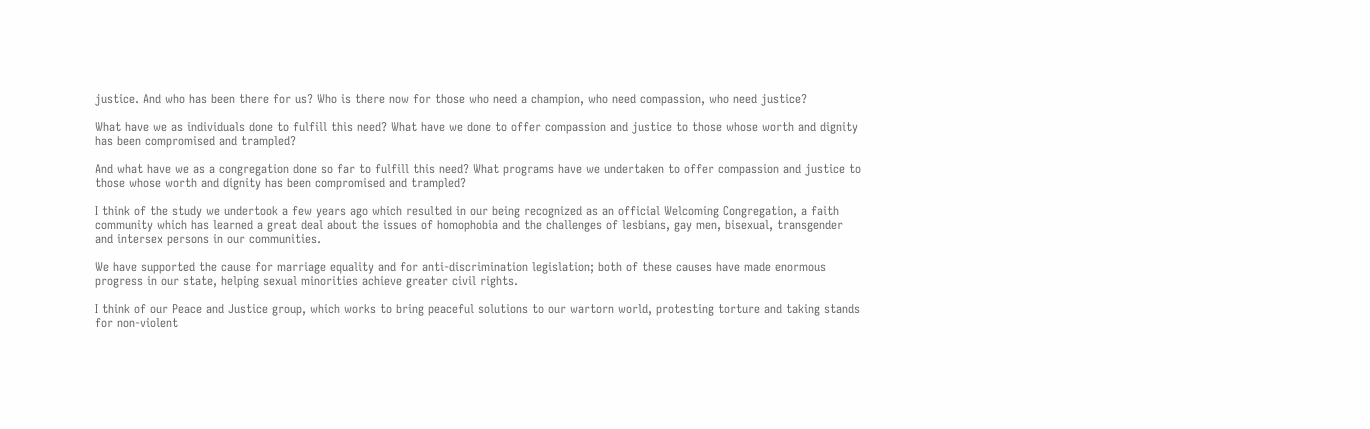justice. And who has been there for us? Who is there now for those who need a champion, who need compassion, who need justice?

What have we as individuals done to fulfill this need? What have we done to offer compassion and justice to those whose worth and dignity has been compromised and trampled?

And what have we as a congregation done so far to fulfill this need? What programs have we undertaken to offer compassion and justice to those whose worth and dignity has been compromised and trampled?

I think of the study we undertook a few years ago which resulted in our being recognized as an official Welcoming Congregation, a faith community which has learned a great deal about the issues of homophobia and the challenges of lesbians, gay men, bisexual, transgender and intersex persons in our communities.

We have supported the cause for marriage equality and for anti-discrimination legislation; both of these causes have made enormous progress in our state, helping sexual minorities achieve greater civil rights.

I think of our Peace and Justice group, which works to bring peaceful solutions to our wartorn world, protesting torture and taking stands for non-violent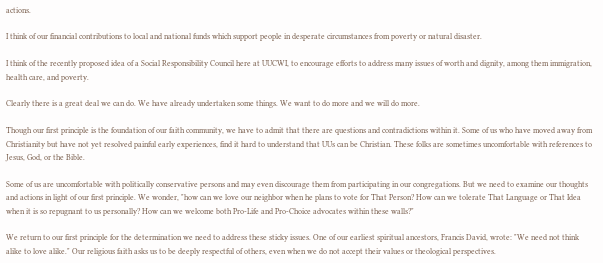actions.

I think of our financial contributions to local and national funds which support people in desperate circumstances from poverty or natural disaster.

I think of the recently proposed idea of a Social Responsibility Council here at UUCWI, to encourage efforts to address many issues of worth and dignity, among them immigration, health care, and poverty.

Clearly there is a great deal we can do. We have already undertaken some things. We want to do more and we will do more.

Though our first principle is the foundation of our faith community, we have to admit that there are questions and contradictions within it. Some of us who have moved away from Christianity but have not yet resolved painful early experiences, find it hard to understand that UUs can be Christian. These folks are sometimes uncomfortable with references to Jesus, God, or the Bible.

Some of us are uncomfortable with politically conservative persons and may even discourage them from participating in our congregations. But we need to examine our thoughts and actions in light of our first principle. We wonder, "how can we love our neighbor when he plans to vote for That Person? How can we tolerate That Language or That Idea when it is so repugnant to us personally? How can we welcome both Pro-Life and Pro-Choice advocates within these walls?"

We return to our first principle for the determination we need to address these sticky issues. One of our earliest spiritual ancestors, Francis David, wrote: "We need not think alike to love alike." Our religious faith asks us to be deeply respectful of others, even when we do not accept their values or theological perspectives.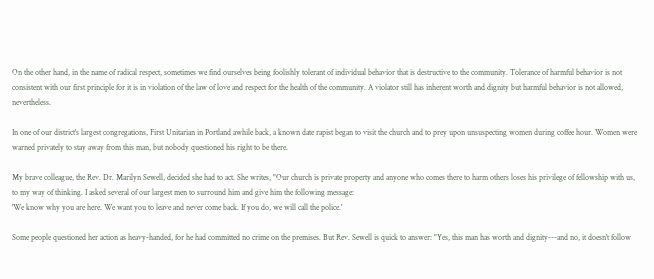On the other hand, in the name of radical respect, sometimes we find ourselves being foolishly tolerant of individual behavior that is destructive to the community. Tolerance of harmful behavior is not consistent with our first principle for it is in violation of the law of love and respect for the health of the community. A violator still has inherent worth and dignity but harmful behavior is not allowed, nevertheless.

In one of our district's largest congregations, First Unitarian in Portland awhile back, a known date rapist began to visit the church and to prey upon unsuspecting women during coffee hour. Women were warned privately to stay away from this man, but nobody questioned his right to be there.

My brave colleague, the Rev. Dr. Marilyn Sewell, decided she had to act. She writes, "Our church is private property and anyone who comes there to harm others loses his privilege of fellowship with us, to my way of thinking. I asked several of our largest men to surround him and give him the following message:
'We know why you are here. We want you to leave and never come back. If you do, we will call the police.'

Some people questioned her action as heavy-handed, for he had committed no crime on the premises. But Rev. Sewell is quick to answer: "Yes, this man has worth and dignity---and no, it doesn't follow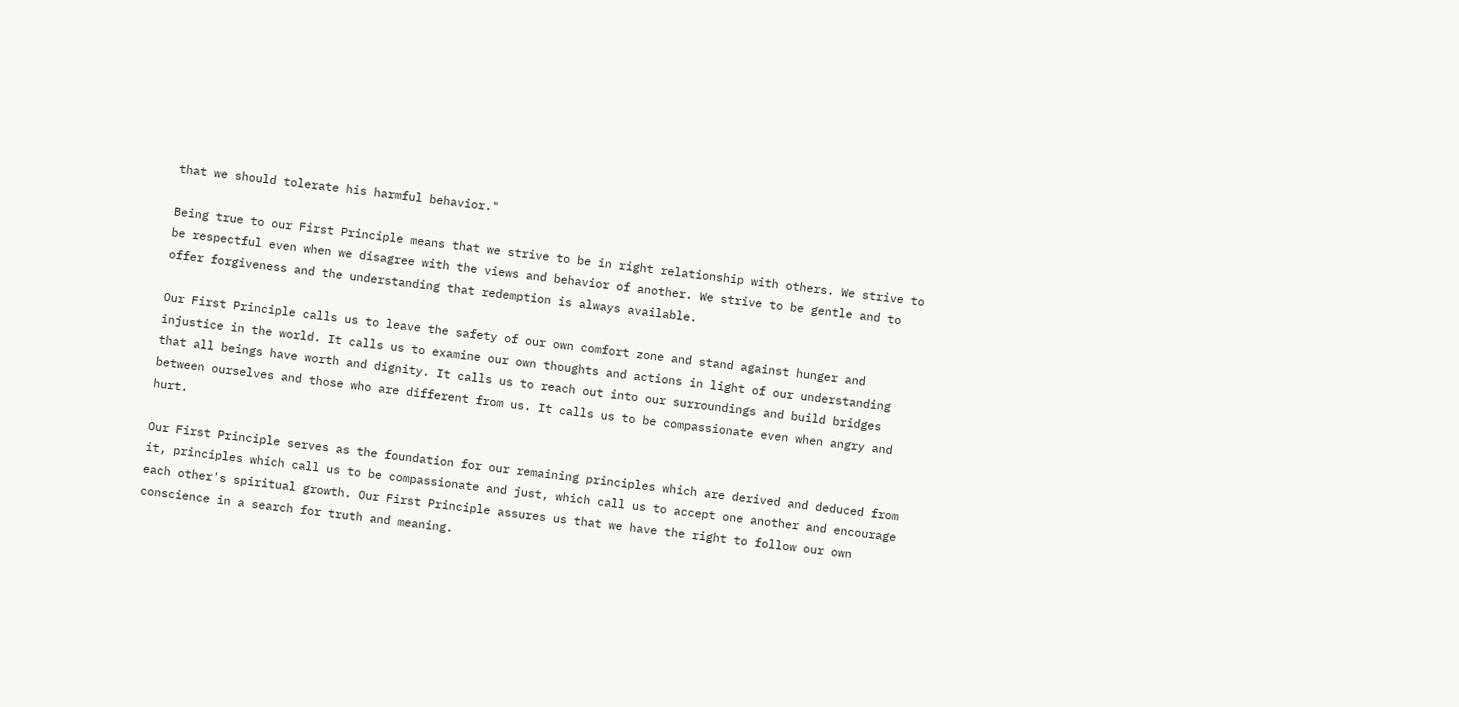that we should tolerate his harmful behavior."

Being true to our First Principle means that we strive to be in right relationship with others. We strive to be respectful even when we disagree with the views and behavior of another. We strive to be gentle and to offer forgiveness and the understanding that redemption is always available.

Our First Principle calls us to leave the safety of our own comfort zone and stand against hunger and injustice in the world. It calls us to examine our own thoughts and actions in light of our understanding that all beings have worth and dignity. It calls us to reach out into our surroundings and build bridges between ourselves and those who are different from us. It calls us to be compassionate even when angry and hurt.

Our First Principle serves as the foundation for our remaining principles which are derived and deduced from it, principles which call us to be compassionate and just, which call us to accept one another and encourage each other's spiritual growth. Our First Principle assures us that we have the right to follow our own conscience in a search for truth and meaning.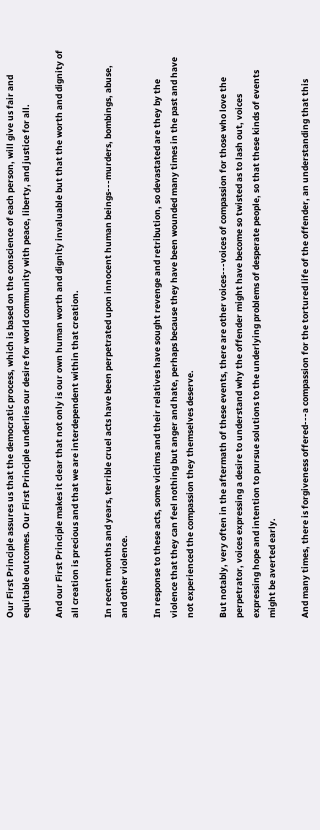Our First Principle assures us that the democratic process, which is based on the conscience of each person, will give us fair and equitable outcomes. Our First Principle underlies our desire for world community with peace, liberty, and justice for all.

And our First Principle makes it clear that not only is our own human worth and dignity invaluable but that the worth and dignity of all creation is precious and that we are interdependent within that creation.

In recent months and years, terrible cruel acts have been perpetrated upon innocent human beings---murders, bombings, abuse, and other violence.

In response to these acts, some victims and their relatives have sought revenge and retribution, so devastated are they by the violence that they can feel nothing but anger and hate, perhaps because they have been wounded many times in the past and have not experienced the compassion they themselves deserve.

But notably, very often in the aftermath of these events, there are other voices---voices of compassion for those who love the perpetrator, voices expressing a desire to understand why the offender might have become so twisted as to lash out, voices expressing hope and intention to pursue solutions to the underlying problems of desperate people, so that these kinds of events might be averted early.

And many times, there is forgiveness offered---a compassion for the tortured life of the offender, an understanding that this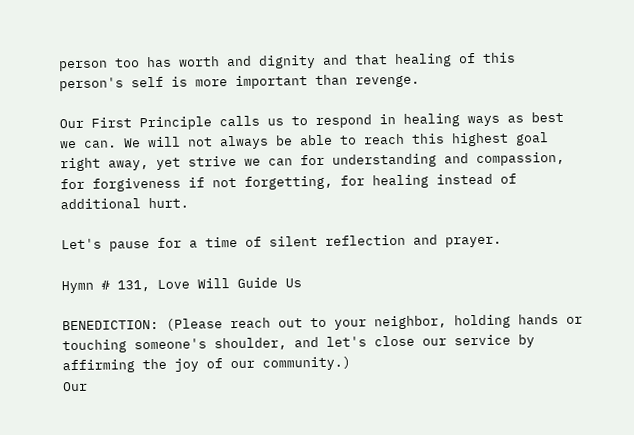person too has worth and dignity and that healing of this person's self is more important than revenge.

Our First Principle calls us to respond in healing ways as best we can. We will not always be able to reach this highest goal right away, yet strive we can for understanding and compassion, for forgiveness if not forgetting, for healing instead of additional hurt.

Let's pause for a time of silent reflection and prayer.

Hymn # 131, Love Will Guide Us

BENEDICTION: (Please reach out to your neighbor, holding hands or touching someone's shoulder, and let's close our service by affirming the joy of our community.)
Our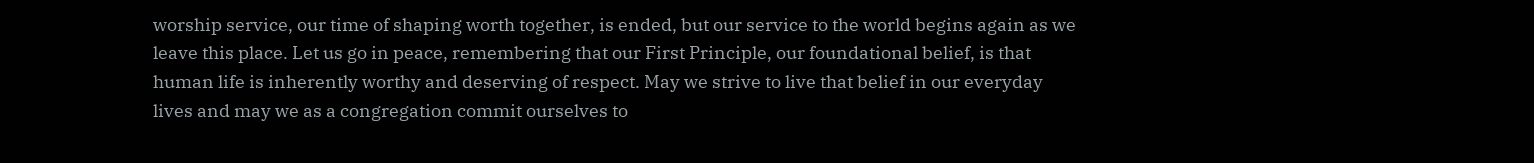worship service, our time of shaping worth together, is ended, but our service to the world begins again as we leave this place. Let us go in peace, remembering that our First Principle, our foundational belief, is that human life is inherently worthy and deserving of respect. May we strive to live that belief in our everyday lives and may we as a congregation commit ourselves to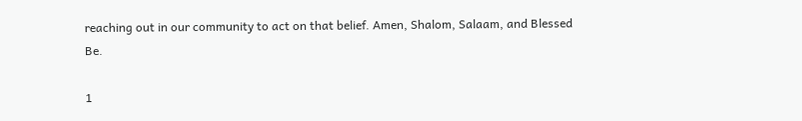reaching out in our community to act on that belief. Amen, Shalom, Salaam, and Blessed Be.

1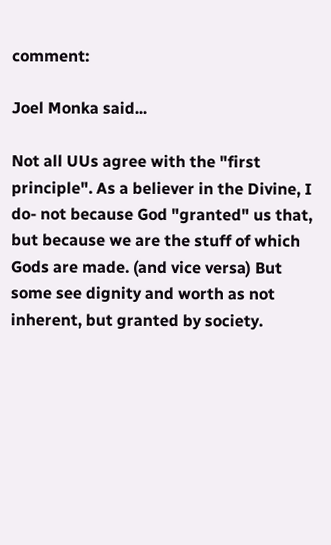comment:

Joel Monka said...

Not all UUs agree with the "first principle". As a believer in the Divine, I do- not because God "granted" us that, but because we are the stuff of which Gods are made. (and vice versa) But some see dignity and worth as not inherent, but granted by society.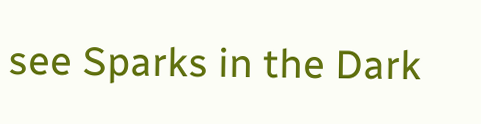see Sparks in the Dark